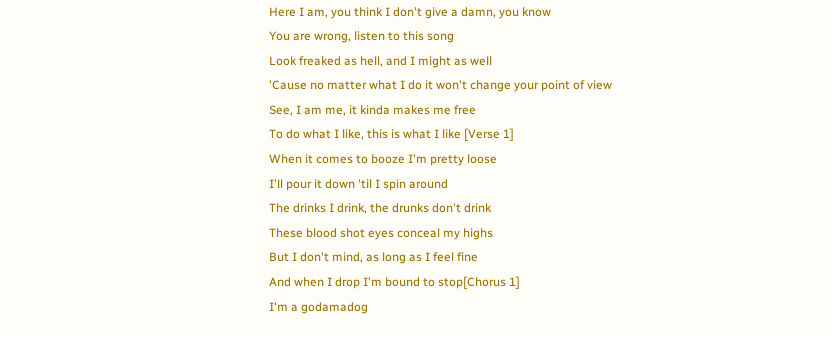Here I am, you think I don't give a damn, you know
You are wrong, listen to this song
Look freaked as hell, and I might as well
'Cause no matter what I do it won't change your point of view
See, I am me, it kinda makes me free
To do what I like, this is what I like [Verse 1]
When it comes to booze I'm pretty loose
I'll pour it down 'til I spin around
The drinks I drink, the drunks don't drink
These blood shot eyes conceal my highs
But I don't mind, as long as I feel fine
And when I drop I'm bound to stop[Chorus 1]
I'm a godamadog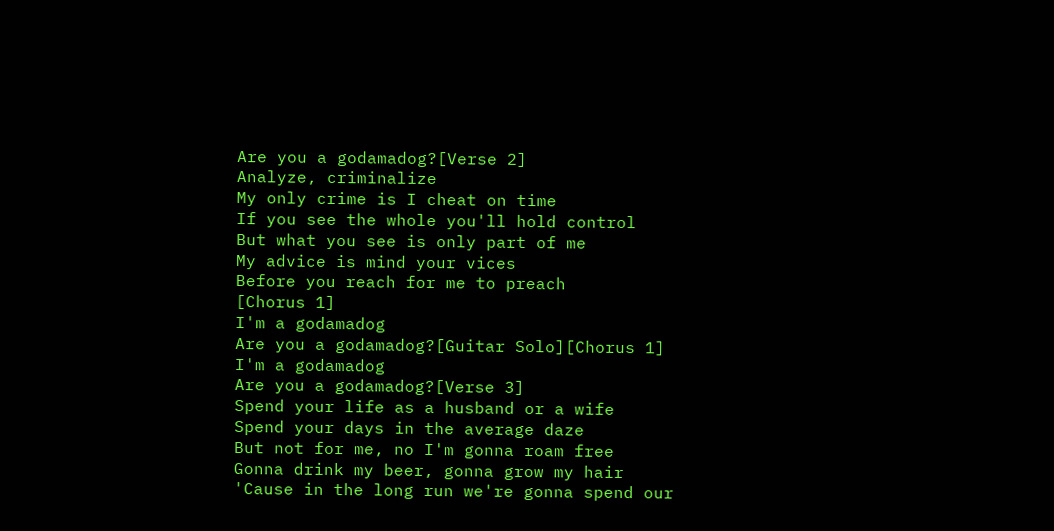Are you a godamadog?[Verse 2]
Analyze, criminalize
My only crime is I cheat on time
If you see the whole you'll hold control
But what you see is only part of me
My advice is mind your vices
Before you reach for me to preach
[Chorus 1]
I'm a godamadog
Are you a godamadog?[Guitar Solo][Chorus 1]
I'm a godamadog
Are you a godamadog?[Verse 3]
Spend your life as a husband or a wife
Spend your days in the average daze
But not for me, no I'm gonna roam free
Gonna drink my beer, gonna grow my hair
'Cause in the long run we're gonna spend our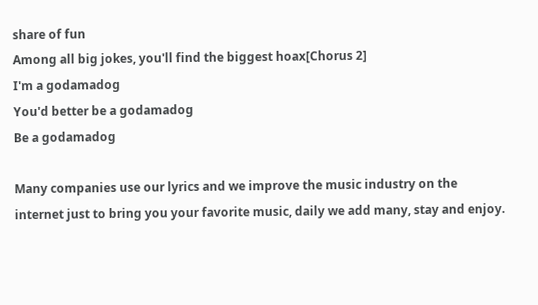share of fun
Among all big jokes, you'll find the biggest hoax[Chorus 2]
I'm a godamadog
You'd better be a godamadog
Be a godamadog

Many companies use our lyrics and we improve the music industry on the internet just to bring you your favorite music, daily we add many, stay and enjoy.